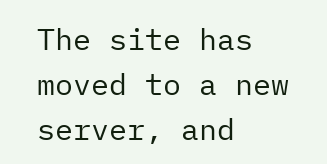The site has moved to a new server, and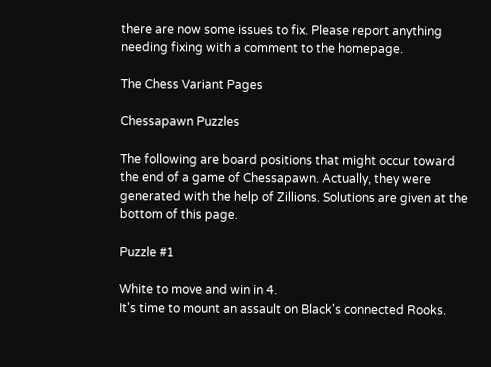there are now some issues to fix. Please report anything needing fixing with a comment to the homepage.

The Chess Variant Pages

Chessapawn Puzzles

The following are board positions that might occur toward the end of a game of Chessapawn. Actually, they were generated with the help of Zillions. Solutions are given at the bottom of this page.

Puzzle #1

White to move and win in 4.
It's time to mount an assault on Black's connected Rooks.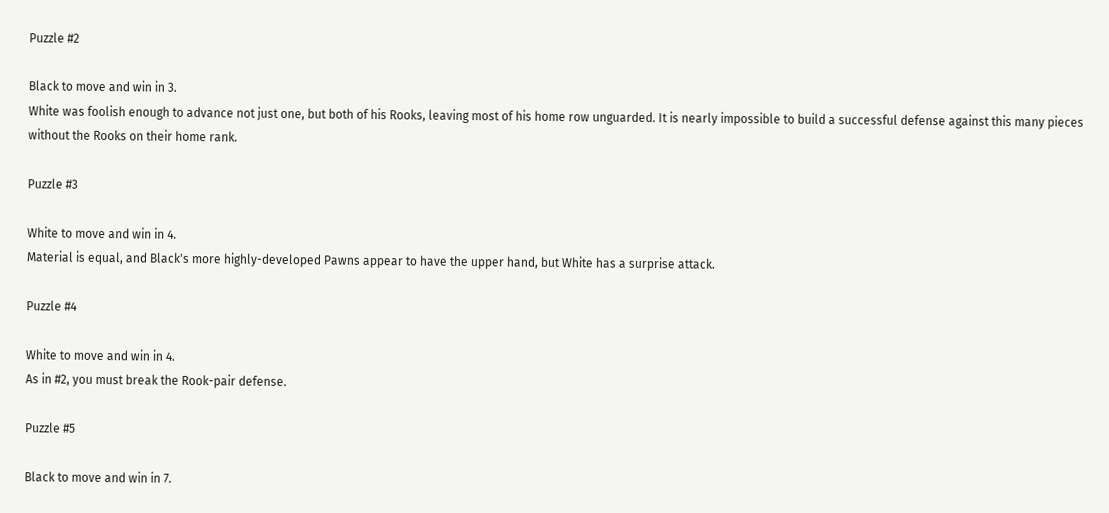Puzzle #2

Black to move and win in 3.
White was foolish enough to advance not just one, but both of his Rooks, leaving most of his home row unguarded. It is nearly impossible to build a successful defense against this many pieces without the Rooks on their home rank.

Puzzle #3

White to move and win in 4.
Material is equal, and Black's more highly-developed Pawns appear to have the upper hand, but White has a surprise attack.

Puzzle #4

White to move and win in 4.
As in #2, you must break the Rook-pair defense.

Puzzle #5

Black to move and win in 7.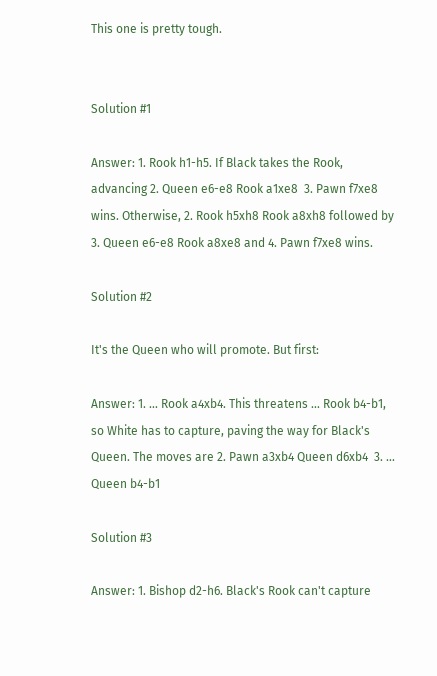This one is pretty tough.


Solution #1

Answer: 1. Rook h1-h5. If Black takes the Rook, advancing 2. Queen e6-e8 Rook a1xe8  3. Pawn f7xe8 wins. Otherwise, 2. Rook h5xh8 Rook a8xh8 followed by 3. Queen e6-e8 Rook a8xe8 and 4. Pawn f7xe8 wins.

Solution #2

It's the Queen who will promote. But first:

Answer: 1. ... Rook a4xb4. This threatens ... Rook b4-b1, so White has to capture, paving the way for Black's Queen. The moves are 2. Pawn a3xb4 Queen d6xb4  3. ... Queen b4-b1

Solution #3

Answer: 1. Bishop d2-h6. Black's Rook can't capture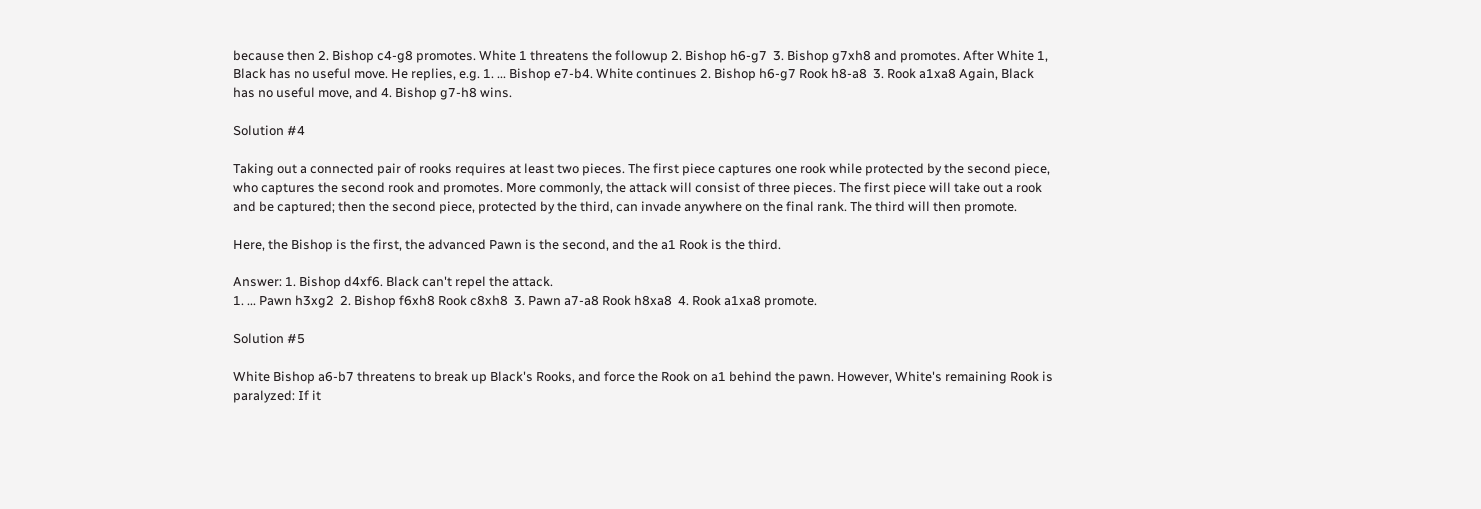because then 2. Bishop c4-g8 promotes. White 1 threatens the followup 2. Bishop h6-g7  3. Bishop g7xh8 and promotes. After White 1, Black has no useful move. He replies, e.g. 1. ... Bishop e7-b4. White continues 2. Bishop h6-g7 Rook h8-a8  3. Rook a1xa8 Again, Black has no useful move, and 4. Bishop g7-h8 wins.

Solution #4

Taking out a connected pair of rooks requires at least two pieces. The first piece captures one rook while protected by the second piece, who captures the second rook and promotes. More commonly, the attack will consist of three pieces. The first piece will take out a rook and be captured; then the second piece, protected by the third, can invade anywhere on the final rank. The third will then promote.

Here, the Bishop is the first, the advanced Pawn is the second, and the a1 Rook is the third.

Answer: 1. Bishop d4xf6. Black can't repel the attack.
1. ... Pawn h3xg2  2. Bishop f6xh8 Rook c8xh8  3. Pawn a7-a8 Rook h8xa8  4. Rook a1xa8 promote.

Solution #5

White Bishop a6-b7 threatens to break up Black's Rooks, and force the Rook on a1 behind the pawn. However, White's remaining Rook is paralyzed: If it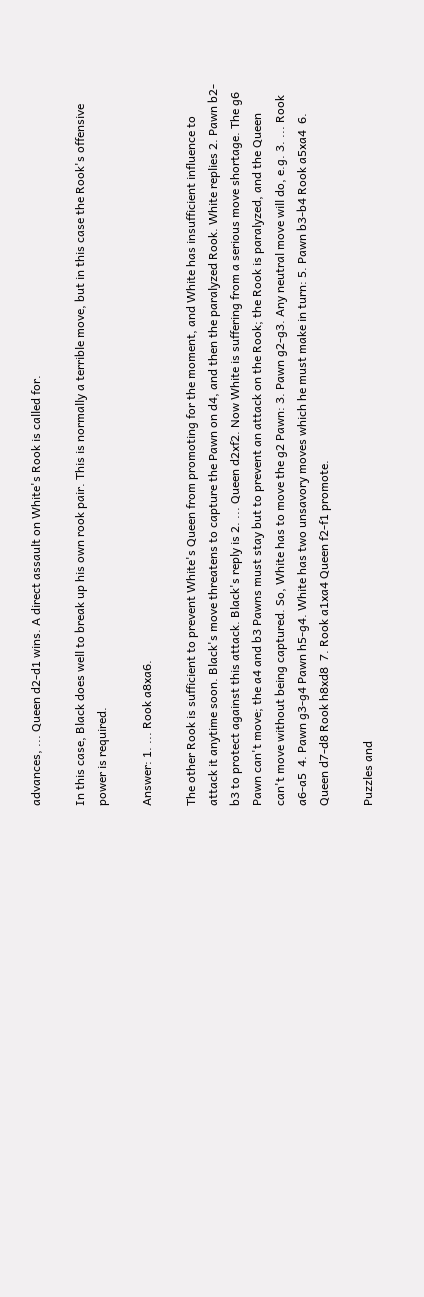advances, ... Queen d2-d1 wins. A direct assault on White's Rook is called for.

In this case, Black does well to break up his own rook pair. This is normally a terrible move, but in this case the Rook's offensive power is required.

Answer: 1. ... Rook a8xa6.

The other Rook is sufficient to prevent White's Queen from promoting for the moment, and White has insufficient influence to attack it anytime soon. Black's move threatens to capture the Pawn on d4, and then the paralyzed Rook. White replies 2. Pawn b2-b3 to protect against this attack. Black's reply is 2. ... Queen d2xf2. Now White is suffering from a serious move shortage. The g6 Pawn can't move; the a4 and b3 Pawns must stay but to prevent an attack on the Rook; the Rook is paralyzed, and the Queen can't move without being captured. So, White has to move the g2 Pawn: 3. Pawn g2-g3. Any neutral move will do, e.g. 3. ... Rook a6-a5  4. Pawn g3-g4 Pawn h5-g4. White has two unsavory moves which he must make in turn: 5. Pawn b3-b4 Rook a5xa4  6. Queen d7-d8 Rook h8xd8  7. Rook a1xa4 Queen f2-f1 promote.

Puzzles and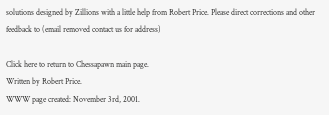solutions designed by Zillions with a little help from Robert Price. Please direct corrections and other feedback to (email removed contact us for address)

Click here to return to Chessapawn main page.
Written by Robert Price.
WWW page created: November 3rd, 2001.